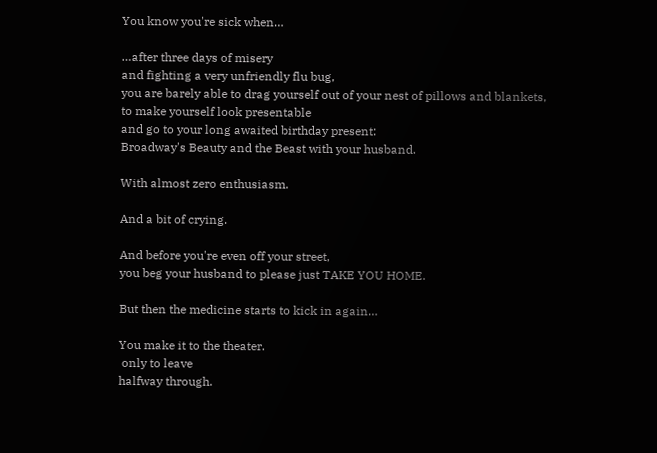You know you're sick when…

…after three days of misery
and fighting a very unfriendly flu bug,
you are barely able to drag yourself out of your nest of pillows and blankets,
to make yourself look presentable
and go to your long awaited birthday present:
Broadway's Beauty and the Beast with your husband.

With almost zero enthusiasm.

And a bit of crying.

And before you're even off your street,
you beg your husband to please just TAKE YOU HOME.

But then the medicine starts to kick in again…

You make it to the theater.
 only to leave
halfway through.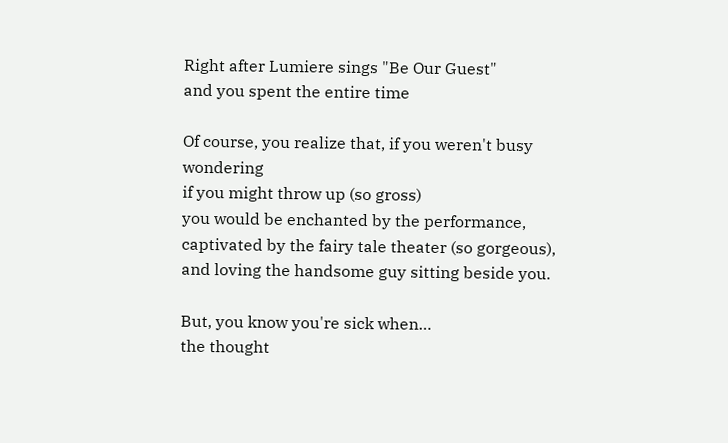Right after Lumiere sings "Be Our Guest"
and you spent the entire time

Of course, you realize that, if you weren't busy wondering
if you might throw up (so gross)
you would be enchanted by the performance,
captivated by the fairy tale theater (so gorgeous),
and loving the handsome guy sitting beside you.

But, you know you're sick when…
the thought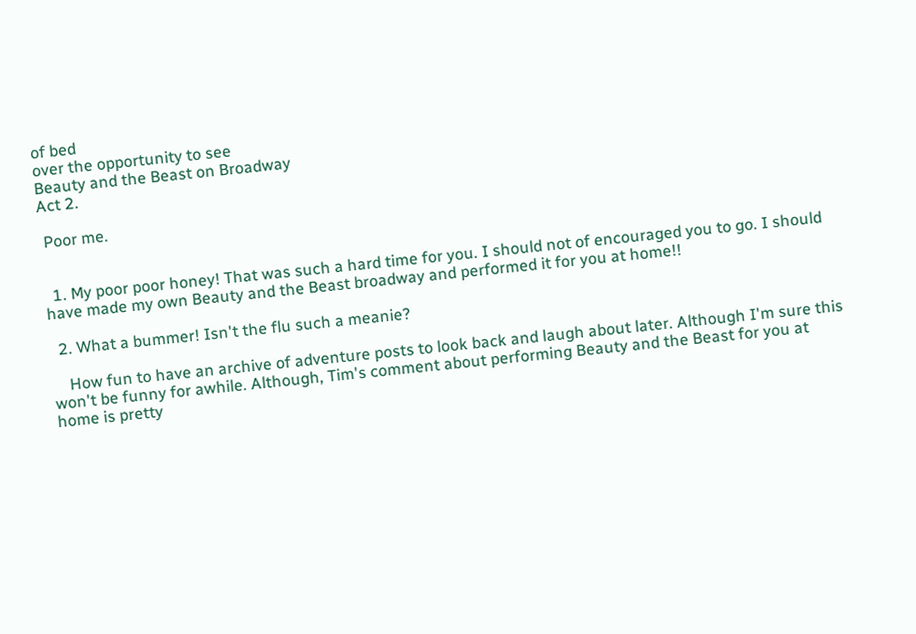of bed
over the opportunity to see
Beauty and the Beast on Broadway
Act 2.

 Poor me.


  1. My poor poor honey! That was such a hard time for you. I should not of encouraged you to go. I should have made my own Beauty and the Beast broadway and performed it for you at home!!

  2. What a bummer! Isn't the flu such a meanie?

    How fun to have an archive of adventure posts to look back and laugh about later. Although I'm sure this won't be funny for awhile. Although, Tim's comment about performing Beauty and the Beast for you at home is pretty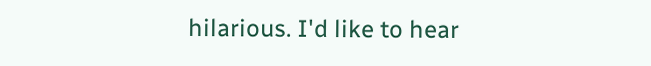hilarious. I'd like to hear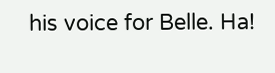his voice for Belle. Ha!